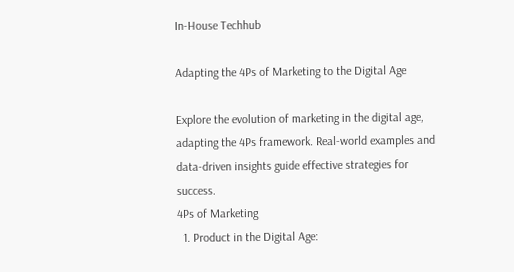In-House Techhub

Adapting the 4Ps of Marketing to the Digital Age

Explore the evolution of marketing in the digital age, adapting the 4Ps framework. Real-world examples and data-driven insights guide effective strategies for success.
4Ps of Marketing
  1. Product in the Digital Age: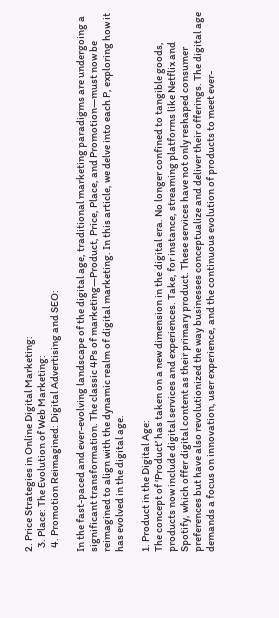2. Price Strategies in Online Digital Marketing:
  3. Place: The Evolution of Web Marketing:
  4. Promotion Reimagined: Digital Advertising and SEO:

In the fast-paced and ever-evolving landscape of the digital age, traditional marketing paradigms are undergoing a significant transformation. The classic 4Ps of marketing—Product, Price, Place, and Promotion—must now be reimagined to align with the dynamic realm of digital marketing. In this article, we delve into each P, exploring how it has evolved in the digital age.

1. Product in the Digital Age:
The concept of ‘Product’ has taken on a new dimension in the digital era. No longer confined to tangible goods, products now include digital services and experiences. Take, for instance, streaming platforms like Netflix and Spotify, which offer digital content as their primary product. These services have not only reshaped consumer preferences but have also revolutionized the way businesses conceptualize and deliver their offerings. The digital age demands a focus on innovation, user experience, and the continuous evolution of products to meet ever-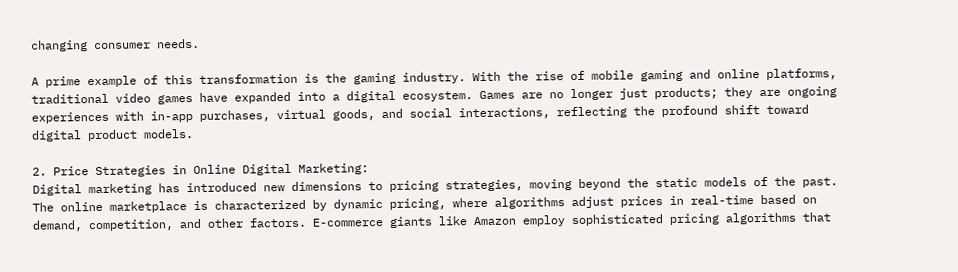changing consumer needs.

A prime example of this transformation is the gaming industry. With the rise of mobile gaming and online platforms, traditional video games have expanded into a digital ecosystem. Games are no longer just products; they are ongoing experiences with in-app purchases, virtual goods, and social interactions, reflecting the profound shift toward digital product models.

2. Price Strategies in Online Digital Marketing:
Digital marketing has introduced new dimensions to pricing strategies, moving beyond the static models of the past. The online marketplace is characterized by dynamic pricing, where algorithms adjust prices in real-time based on demand, competition, and other factors. E-commerce giants like Amazon employ sophisticated pricing algorithms that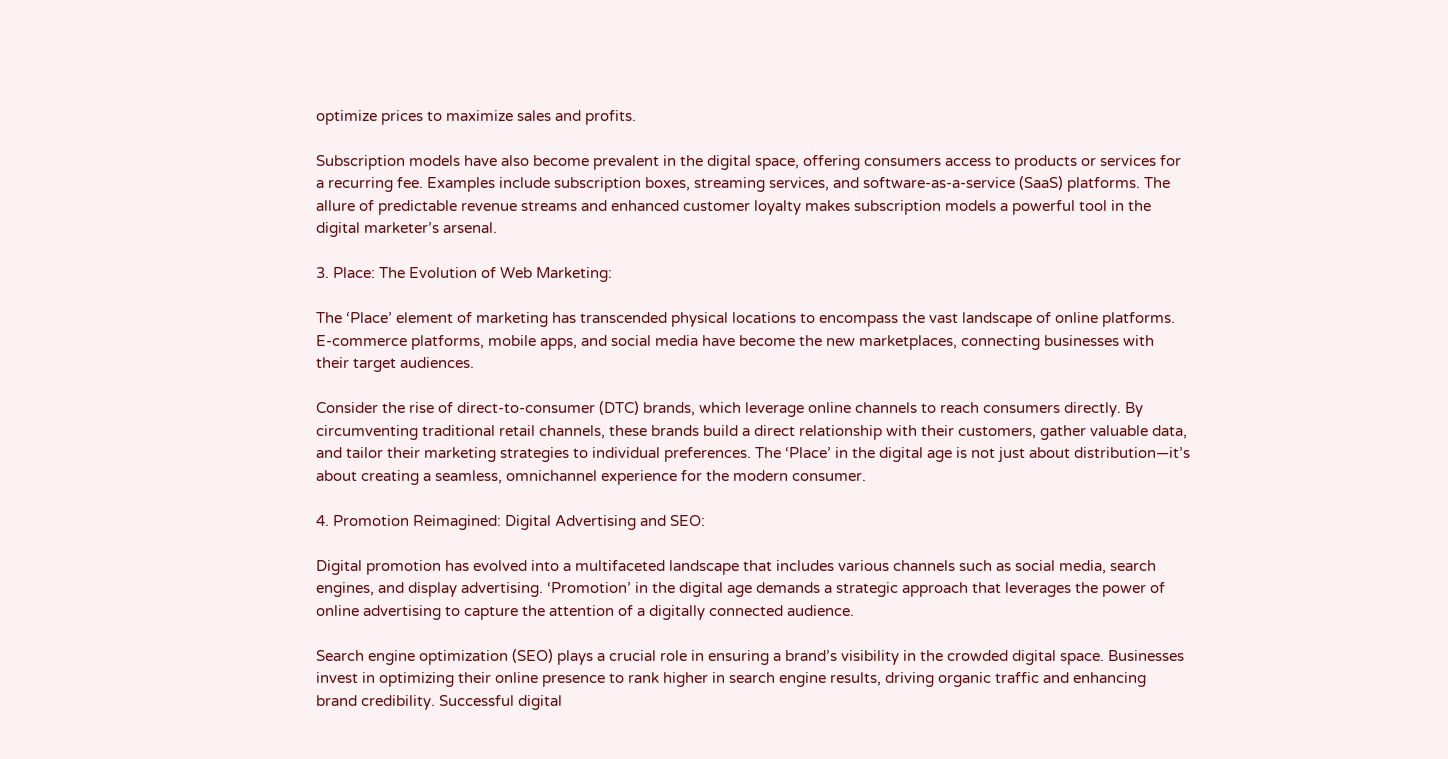optimize prices to maximize sales and profits.

Subscription models have also become prevalent in the digital space, offering consumers access to products or services for a recurring fee. Examples include subscription boxes, streaming services, and software-as-a-service (SaaS) platforms. The allure of predictable revenue streams and enhanced customer loyalty makes subscription models a powerful tool in the digital marketer’s arsenal.

3. Place: The Evolution of Web Marketing:

The ‘Place’ element of marketing has transcended physical locations to encompass the vast landscape of online platforms. E-commerce platforms, mobile apps, and social media have become the new marketplaces, connecting businesses with their target audiences.

Consider the rise of direct-to-consumer (DTC) brands, which leverage online channels to reach consumers directly. By circumventing traditional retail channels, these brands build a direct relationship with their customers, gather valuable data, and tailor their marketing strategies to individual preferences. The ‘Place’ in the digital age is not just about distribution—it’s about creating a seamless, omnichannel experience for the modern consumer.

4. Promotion Reimagined: Digital Advertising and SEO:

Digital promotion has evolved into a multifaceted landscape that includes various channels such as social media, search engines, and display advertising. ‘Promotion’ in the digital age demands a strategic approach that leverages the power of online advertising to capture the attention of a digitally connected audience.

Search engine optimization (SEO) plays a crucial role in ensuring a brand’s visibility in the crowded digital space. Businesses invest in optimizing their online presence to rank higher in search engine results, driving organic traffic and enhancing brand credibility. Successful digital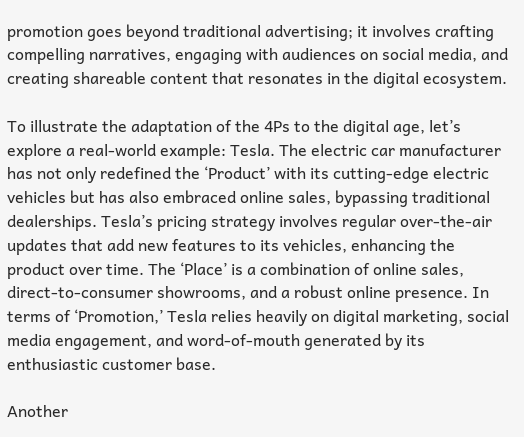promotion goes beyond traditional advertising; it involves crafting compelling narratives, engaging with audiences on social media, and creating shareable content that resonates in the digital ecosystem.

To illustrate the adaptation of the 4Ps to the digital age, let’s explore a real-world example: Tesla. The electric car manufacturer has not only redefined the ‘Product’ with its cutting-edge electric vehicles but has also embraced online sales, bypassing traditional dealerships. Tesla’s pricing strategy involves regular over-the-air updates that add new features to its vehicles, enhancing the product over time. The ‘Place’ is a combination of online sales, direct-to-consumer showrooms, and a robust online presence. In terms of ‘Promotion,’ Tesla relies heavily on digital marketing, social media engagement, and word-of-mouth generated by its enthusiastic customer base.

Another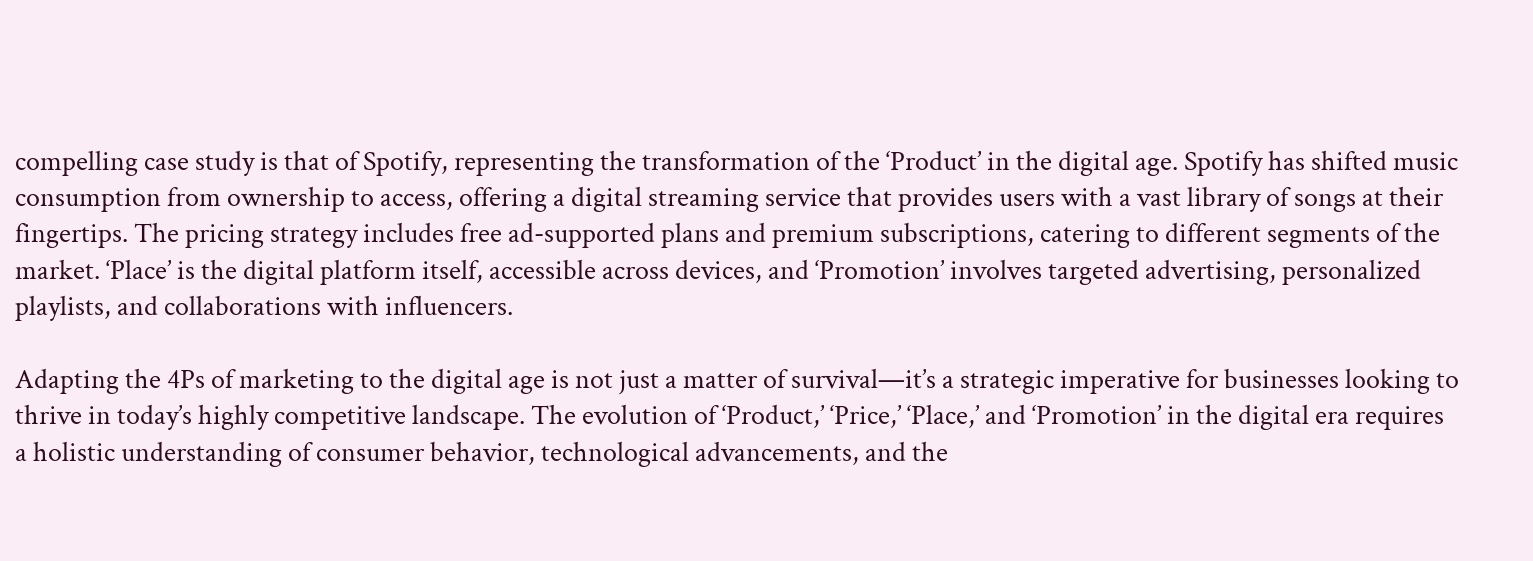compelling case study is that of Spotify, representing the transformation of the ‘Product’ in the digital age. Spotify has shifted music consumption from ownership to access, offering a digital streaming service that provides users with a vast library of songs at their fingertips. The pricing strategy includes free ad-supported plans and premium subscriptions, catering to different segments of the market. ‘Place’ is the digital platform itself, accessible across devices, and ‘Promotion’ involves targeted advertising, personalized playlists, and collaborations with influencers.

Adapting the 4Ps of marketing to the digital age is not just a matter of survival—it’s a strategic imperative for businesses looking to thrive in today’s highly competitive landscape. The evolution of ‘Product,’ ‘Price,’ ‘Place,’ and ‘Promotion’ in the digital era requires a holistic understanding of consumer behavior, technological advancements, and the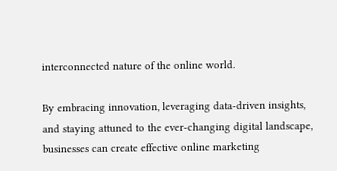interconnected nature of the online world.

By embracing innovation, leveraging data-driven insights, and staying attuned to the ever-changing digital landscape, businesses can create effective online marketing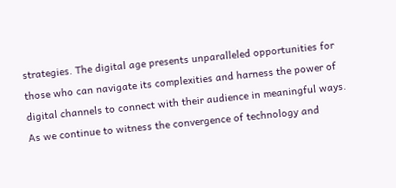strategies. The digital age presents unparalleled opportunities for those who can navigate its complexities and harness the power of digital channels to connect with their audience in meaningful ways. As we continue to witness the convergence of technology and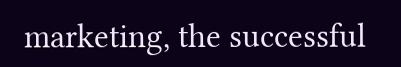marketing, the successful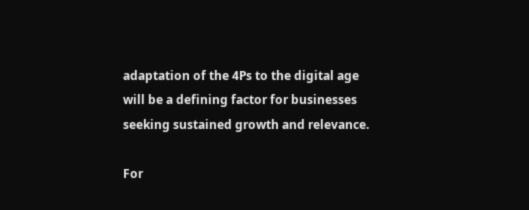adaptation of the 4Ps to the digital age will be a defining factor for businesses seeking sustained growth and relevance.

For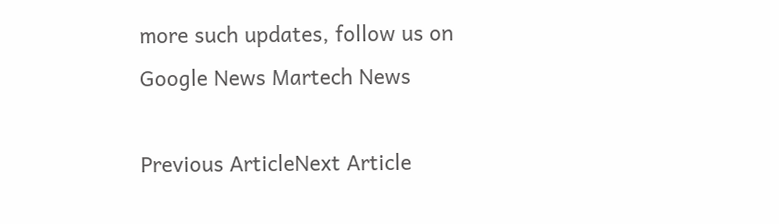more such updates, follow us on Google News Martech News

Previous ArticleNext Article